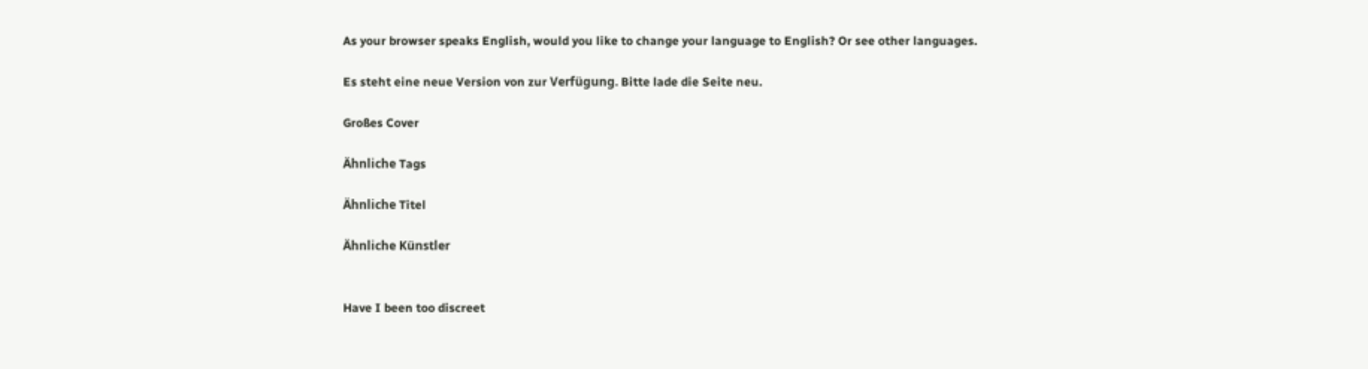As your browser speaks English, would you like to change your language to English? Or see other languages.

Es steht eine neue Version von zur Verfügung. Bitte lade die Seite neu.

Großes Cover

Ähnliche Tags

Ähnliche Titel

Ähnliche Künstler


Have I been too discreet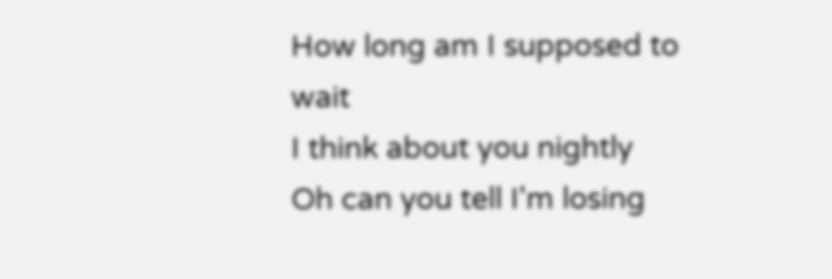How long am I supposed to wait
I think about you nightly
Oh can you tell I'm losing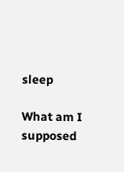sleep

What am I supposed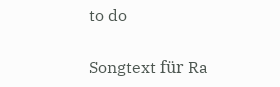to do

Songtext für Ra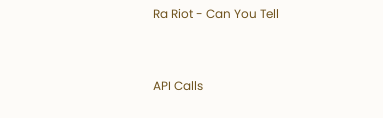Ra Riot - Can You Tell


API Calls